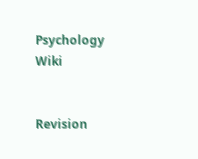Psychology Wiki


Revision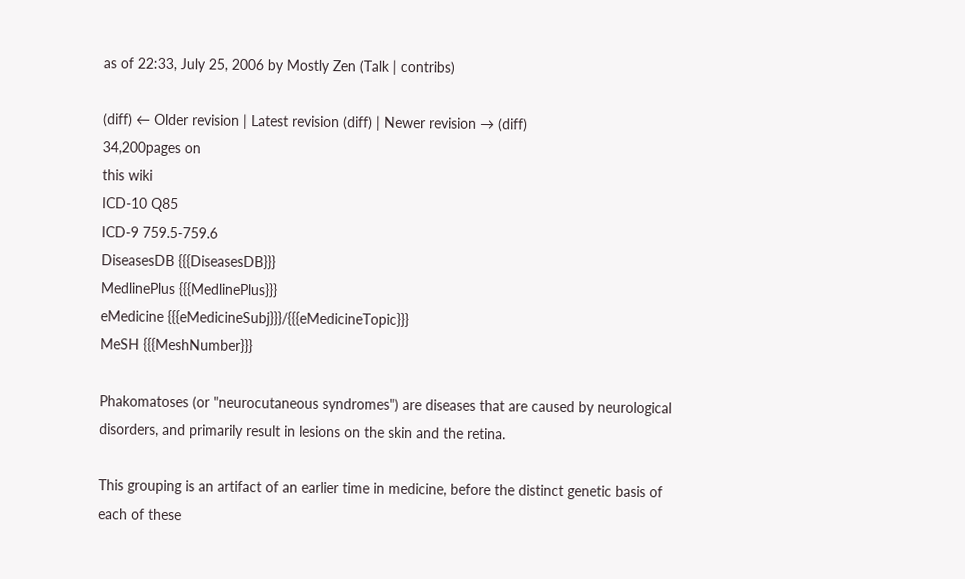as of 22:33, July 25, 2006 by Mostly Zen (Talk | contribs)

(diff) ← Older revision | Latest revision (diff) | Newer revision → (diff)
34,200pages on
this wiki
ICD-10 Q85
ICD-9 759.5-759.6
DiseasesDB {{{DiseasesDB}}}
MedlinePlus {{{MedlinePlus}}}
eMedicine {{{eMedicineSubj}}}/{{{eMedicineTopic}}}
MeSH {{{MeshNumber}}}

Phakomatoses (or "neurocutaneous syndromes") are diseases that are caused by neurological disorders, and primarily result in lesions on the skin and the retina.

This grouping is an artifact of an earlier time in medicine, before the distinct genetic basis of each of these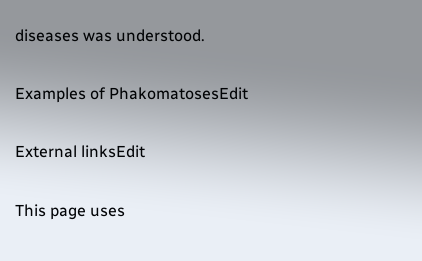diseases was understood.

Examples of PhakomatosesEdit

External linksEdit

This page uses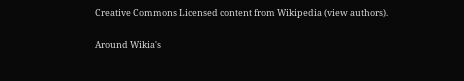Creative Commons Licensed content from Wikipedia (view authors).

Around Wikia's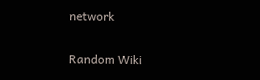network

Random Wiki